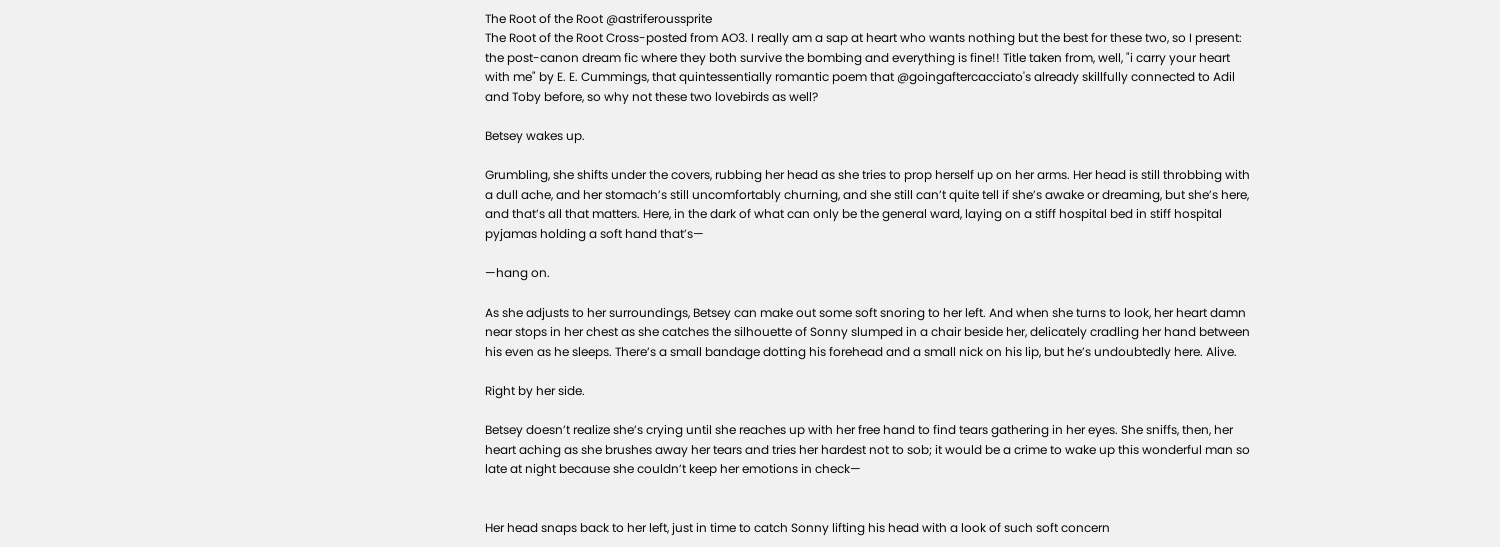The Root of the Root @astriferoussprite
The Root of the Root Cross-posted from AO3. I really am a sap at heart who wants nothing but the best for these two, so I present: the post-canon dream fic where they both survive the bombing and everything is fine!! Title taken from, well, "i carry your heart with me" by E. E. Cummings, that quintessentially romantic poem that @goingaftercacciato's already skillfully connected to Adil and Toby before, so why not these two lovebirds as well?

Betsey wakes up.

Grumbling, she shifts under the covers, rubbing her head as she tries to prop herself up on her arms. Her head is still throbbing with a dull ache, and her stomach’s still uncomfortably churning, and she still can’t quite tell if she’s awake or dreaming, but she’s here, and that’s all that matters. Here, in the dark of what can only be the general ward, laying on a stiff hospital bed in stiff hospital pyjamas holding a soft hand that’s—

—hang on.

As she adjusts to her surroundings, Betsey can make out some soft snoring to her left. And when she turns to look, her heart damn near stops in her chest as she catches the silhouette of Sonny slumped in a chair beside her, delicately cradling her hand between his even as he sleeps. There’s a small bandage dotting his forehead and a small nick on his lip, but he’s undoubtedly here. Alive.

Right by her side.

Betsey doesn’t realize she’s crying until she reaches up with her free hand to find tears gathering in her eyes. She sniffs, then, her heart aching as she brushes away her tears and tries her hardest not to sob; it would be a crime to wake up this wonderful man so late at night because she couldn’t keep her emotions in check—


Her head snaps back to her left, just in time to catch Sonny lifting his head with a look of such soft concern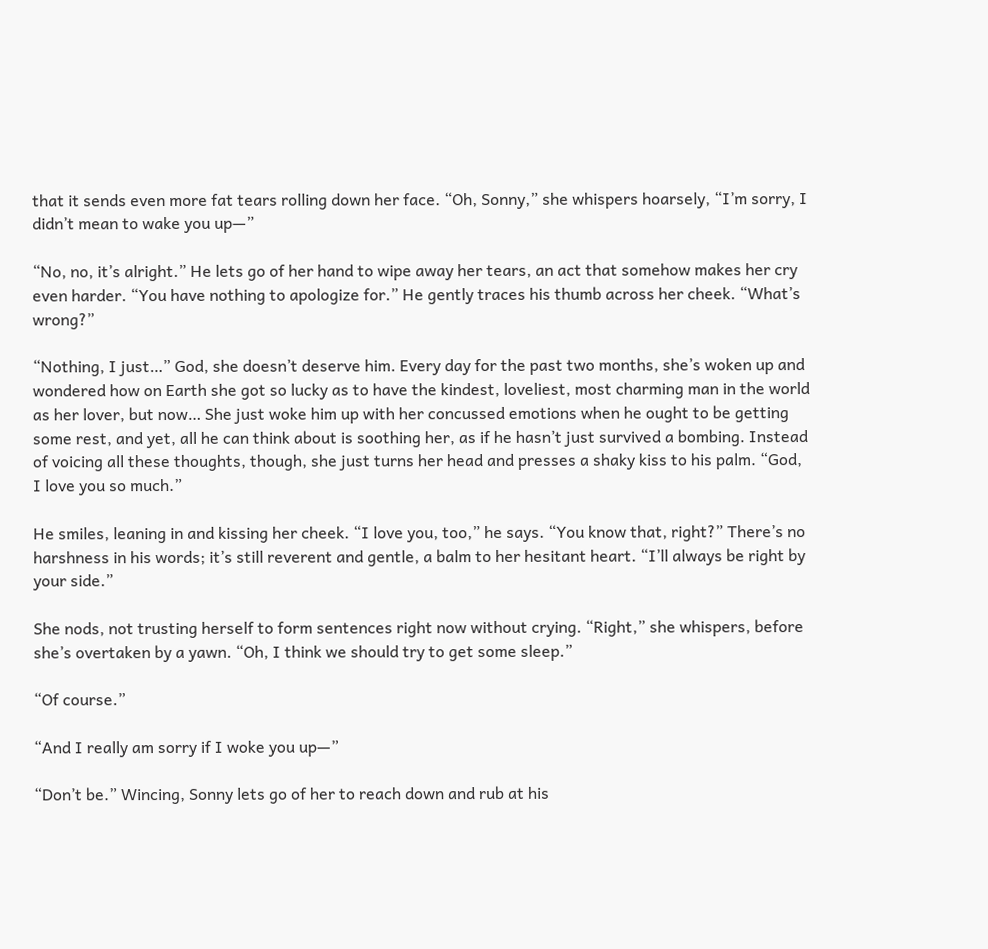that it sends even more fat tears rolling down her face. “Oh, Sonny,” she whispers hoarsely, “I’m sorry, I didn’t mean to wake you up—”

“No, no, it’s alright.” He lets go of her hand to wipe away her tears, an act that somehow makes her cry even harder. “You have nothing to apologize for.” He gently traces his thumb across her cheek. “What’s wrong?”

“Nothing, I just…” God, she doesn’t deserve him. Every day for the past two months, she’s woken up and wondered how on Earth she got so lucky as to have the kindest, loveliest, most charming man in the world as her lover, but now… She just woke him up with her concussed emotions when he ought to be getting some rest, and yet, all he can think about is soothing her, as if he hasn’t just survived a bombing. Instead of voicing all these thoughts, though, she just turns her head and presses a shaky kiss to his palm. “God, I love you so much.”

He smiles, leaning in and kissing her cheek. “I love you, too,” he says. “You know that, right?” There’s no harshness in his words; it’s still reverent and gentle, a balm to her hesitant heart. “I’ll always be right by your side.”

She nods, not trusting herself to form sentences right now without crying. “Right,” she whispers, before she’s overtaken by a yawn. “Oh, I think we should try to get some sleep.”

“Of course.”

“And I really am sorry if I woke you up—”

“Don’t be.” Wincing, Sonny lets go of her to reach down and rub at his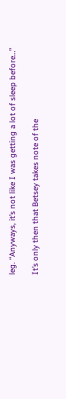leg. “Anyways, it’s not like I was getting a lot of sleep before…”

It’s only then that Betsey takes note of the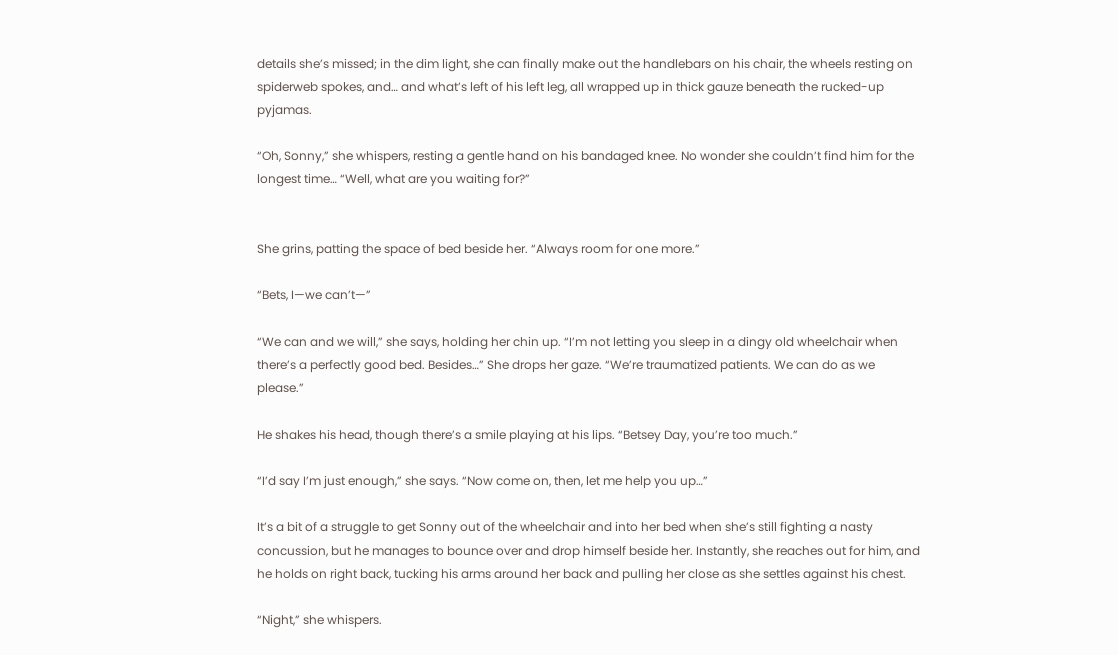details she’s missed; in the dim light, she can finally make out the handlebars on his chair, the wheels resting on spiderweb spokes, and… and what’s left of his left leg, all wrapped up in thick gauze beneath the rucked-up pyjamas.

“Oh, Sonny,” she whispers, resting a gentle hand on his bandaged knee. No wonder she couldn’t find him for the longest time… “Well, what are you waiting for?”


She grins, patting the space of bed beside her. “Always room for one more.”

“Bets, I—we can’t—”

“We can and we will,” she says, holding her chin up. “I’m not letting you sleep in a dingy old wheelchair when there’s a perfectly good bed. Besides…” She drops her gaze. “We’re traumatized patients. We can do as we please.”

He shakes his head, though there’s a smile playing at his lips. “Betsey Day, you’re too much.”

“I’d say I’m just enough,” she says. “Now come on, then, let me help you up…”

It’s a bit of a struggle to get Sonny out of the wheelchair and into her bed when she’s still fighting a nasty concussion, but he manages to bounce over and drop himself beside her. Instantly, she reaches out for him, and he holds on right back, tucking his arms around her back and pulling her close as she settles against his chest.

“Night,” she whispers.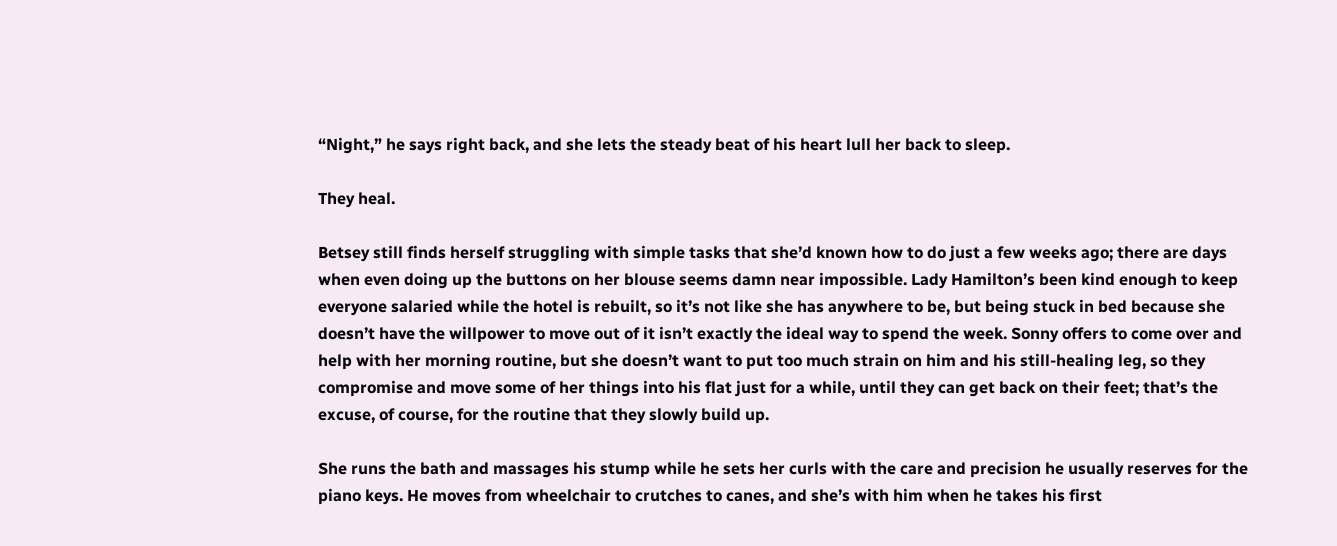“Night,” he says right back, and she lets the steady beat of his heart lull her back to sleep.

They heal.

Betsey still finds herself struggling with simple tasks that she’d known how to do just a few weeks ago; there are days when even doing up the buttons on her blouse seems damn near impossible. Lady Hamilton’s been kind enough to keep everyone salaried while the hotel is rebuilt, so it’s not like she has anywhere to be, but being stuck in bed because she doesn’t have the willpower to move out of it isn’t exactly the ideal way to spend the week. Sonny offers to come over and help with her morning routine, but she doesn’t want to put too much strain on him and his still-healing leg, so they compromise and move some of her things into his flat just for a while, until they can get back on their feet; that’s the excuse, of course, for the routine that they slowly build up.

She runs the bath and massages his stump while he sets her curls with the care and precision he usually reserves for the piano keys. He moves from wheelchair to crutches to canes, and she’s with him when he takes his first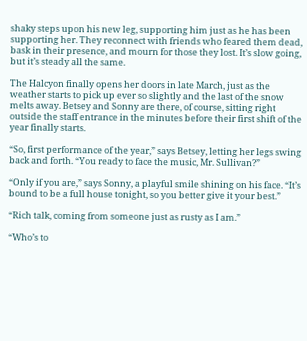shaky steps upon his new leg, supporting him just as he has been supporting her. They reconnect with friends who feared them dead, bask in their presence, and mourn for those they lost. It’s slow going, but it’s steady all the same.

The Halcyon finally opens her doors in late March, just as the weather starts to pick up ever so slightly and the last of the snow melts away. Betsey and Sonny are there, of course, sitting right outside the staff entrance in the minutes before their first shift of the year finally starts.

“So, first performance of the year,” says Betsey, letting her legs swing back and forth. “You ready to face the music, Mr. Sullivan?”

“Only if you are,” says Sonny, a playful smile shining on his face. “It’s bound to be a full house tonight, so you better give it your best.”

“Rich talk, coming from someone just as rusty as I am.”

“Who’s to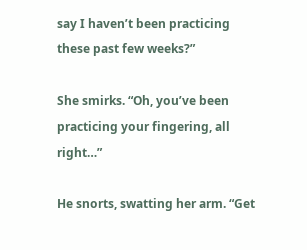say I haven’t been practicing these past few weeks?”

She smirks. “Oh, you’ve been practicing your fingering, all right…”

He snorts, swatting her arm. “Get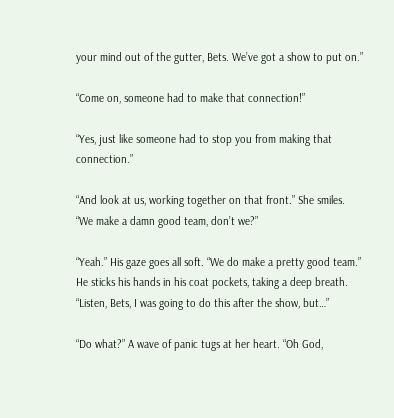your mind out of the gutter, Bets. We’ve got a show to put on.”

“Come on, someone had to make that connection!”

“Yes, just like someone had to stop you from making that connection.”

“And look at us, working together on that front.” She smiles. “We make a damn good team, don’t we?”

“Yeah.” His gaze goes all soft. “We do make a pretty good team.” He sticks his hands in his coat pockets, taking a deep breath. “Listen, Bets, I was going to do this after the show, but…”

“Do what?” A wave of panic tugs at her heart. “Oh God,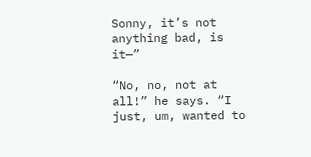Sonny, it’s not anything bad, is it—”

“No, no, not at all!” he says. “I just, um, wanted to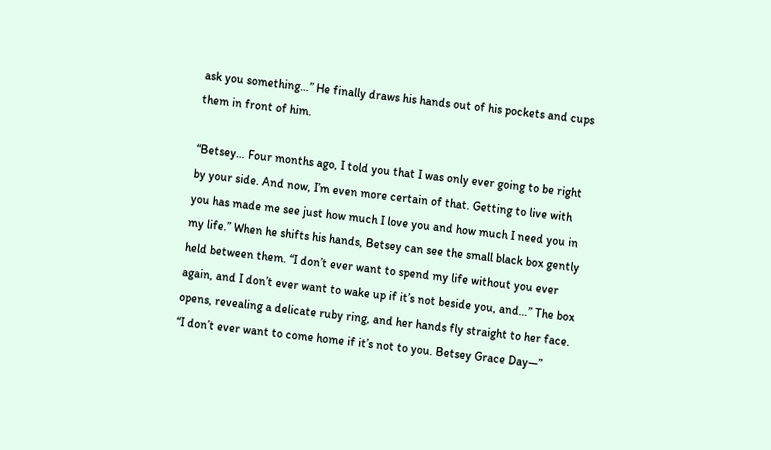ask you something…” He finally draws his hands out of his pockets and cups them in front of him.

“Betsey… Four months ago, I told you that I was only ever going to be right by your side. And now, I’m even more certain of that. Getting to live with you has made me see just how much I love you and how much I need you in my life.” When he shifts his hands, Betsey can see the small black box gently held between them. “I don’t ever want to spend my life without you ever again, and I don’t ever want to wake up if it’s not beside you, and…” The box opens, revealing a delicate ruby ring, and her hands fly straight to her face. “I don’t ever want to come home if it’s not to you. Betsey Grace Day—”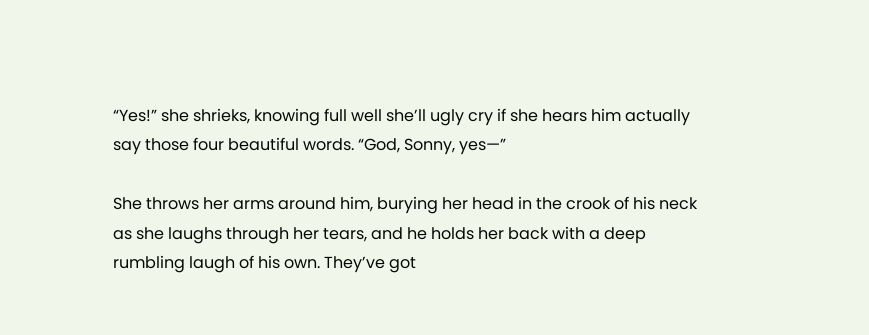“Yes!” she shrieks, knowing full well she’ll ugly cry if she hears him actually say those four beautiful words. “God, Sonny, yes—”

She throws her arms around him, burying her head in the crook of his neck as she laughs through her tears, and he holds her back with a deep rumbling laugh of his own. They’ve got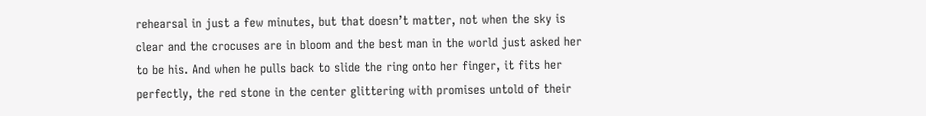rehearsal in just a few minutes, but that doesn’t matter, not when the sky is clear and the crocuses are in bloom and the best man in the world just asked her to be his. And when he pulls back to slide the ring onto her finger, it fits her perfectly, the red stone in the center glittering with promises untold of their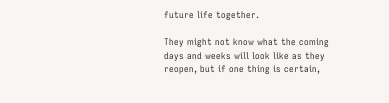future life together.

They might not know what the coming days and weeks will look like as they reopen, but if one thing is certain,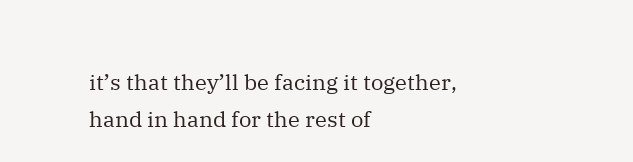it’s that they’ll be facing it together, hand in hand for the rest of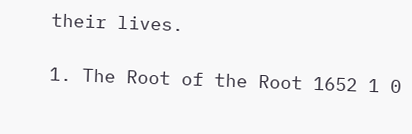their lives.

1. The Root of the Root 1652 1 0